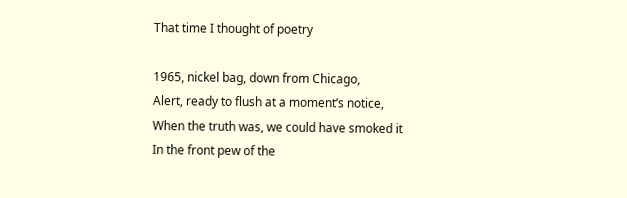That time I thought of poetry

1965, nickel bag, down from Chicago,
Alert, ready to flush at a moment’s notice,
When the truth was, we could have smoked it
In the front pew of the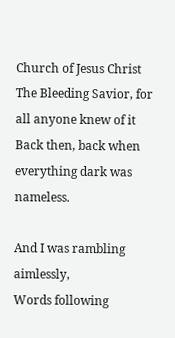Church of Jesus Christ
The Bleeding Savior, for all anyone knew of it
Back then, back when everything dark was nameless.

And I was rambling aimlessly,
Words following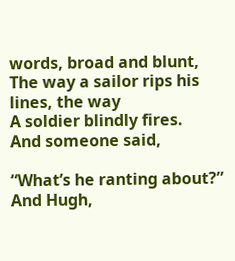words, broad and blunt,
The way a sailor rips his lines, the way
A soldier blindly fires.
And someone said,

“What’s he ranting about?”
And Hugh,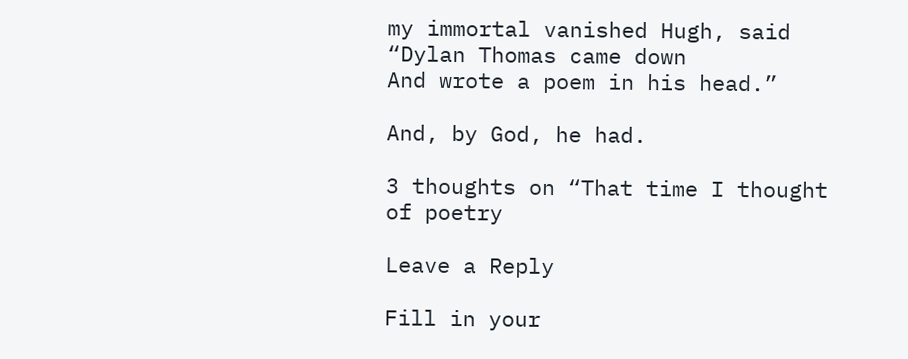my immortal vanished Hugh, said
“Dylan Thomas came down
And wrote a poem in his head.”

And, by God, he had.

3 thoughts on “That time I thought of poetry

Leave a Reply

Fill in your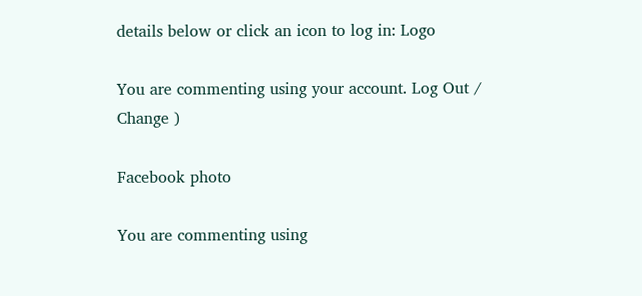details below or click an icon to log in: Logo

You are commenting using your account. Log Out /  Change )

Facebook photo

You are commenting using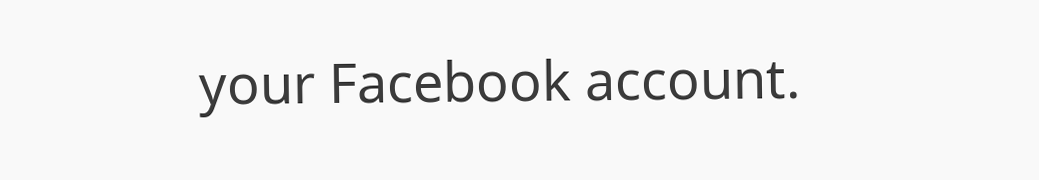your Facebook account.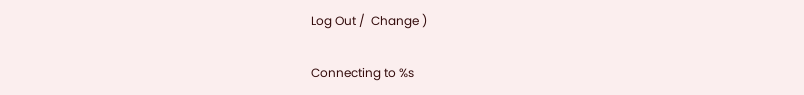Log Out /  Change )

Connecting to %s